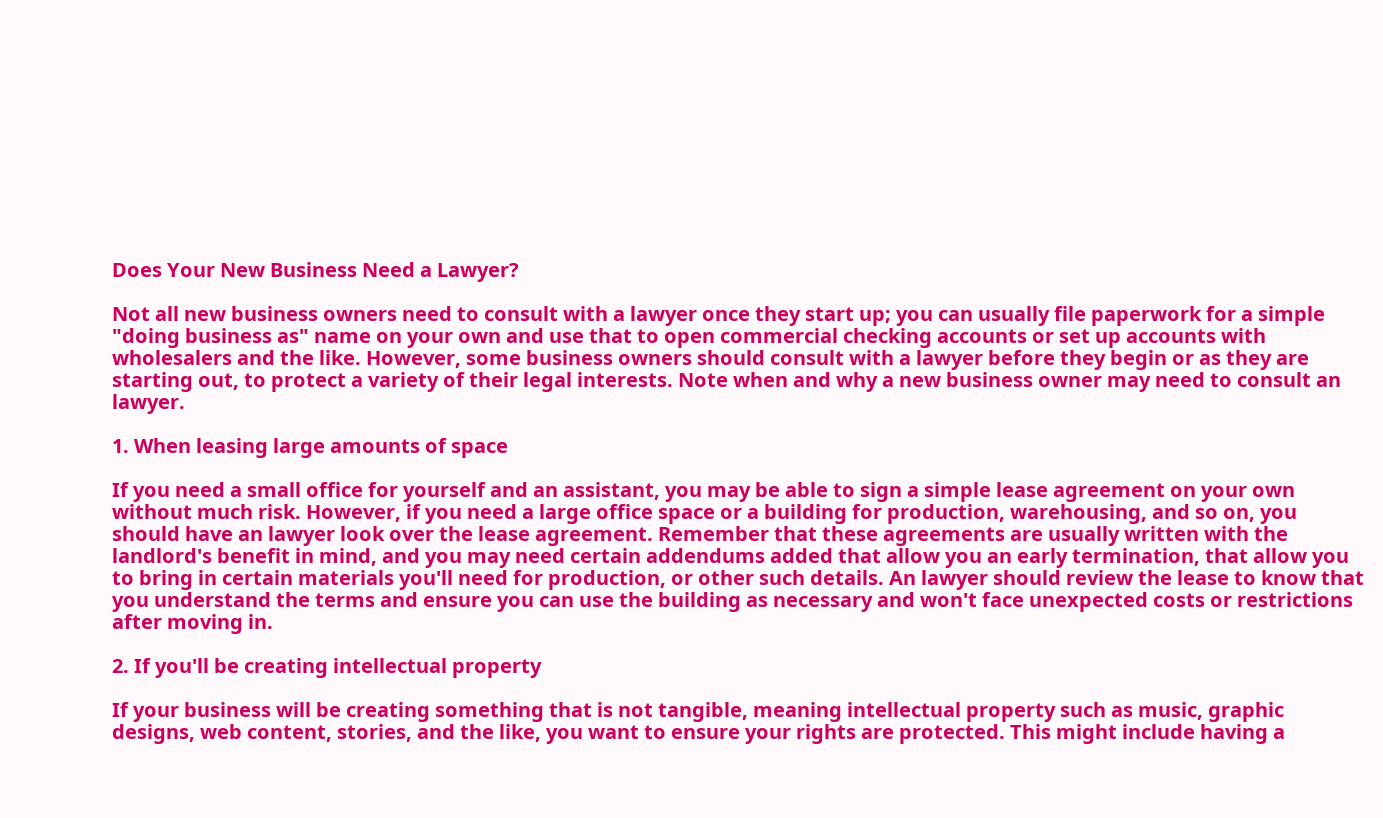Does Your New Business Need a Lawyer?

Not all new business owners need to consult with a lawyer once they start up; you can usually file paperwork for a simple "doing business as" name on your own and use that to open commercial checking accounts or set up accounts with wholesalers and the like. However, some business owners should consult with a lawyer before they begin or as they are starting out, to protect a variety of their legal interests. Note when and why a new business owner may need to consult an lawyer.

1. When leasing large amounts of space

If you need a small office for yourself and an assistant, you may be able to sign a simple lease agreement on your own without much risk. However, if you need a large office space or a building for production, warehousing, and so on, you should have an lawyer look over the lease agreement. Remember that these agreements are usually written with the landlord's benefit in mind, and you may need certain addendums added that allow you an early termination, that allow you to bring in certain materials you'll need for production, or other such details. An lawyer should review the lease to know that you understand the terms and ensure you can use the building as necessary and won't face unexpected costs or restrictions after moving in.

2. If you'll be creating intellectual property

If your business will be creating something that is not tangible, meaning intellectual property such as music, graphic designs, web content, stories, and the like, you want to ensure your rights are protected. This might include having a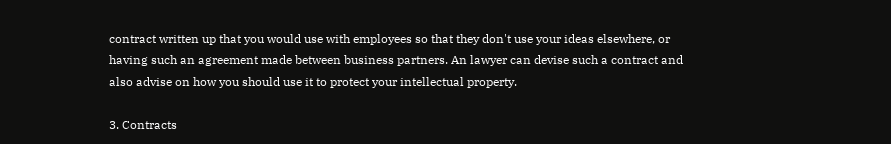contract written up that you would use with employees so that they don't use your ideas elsewhere, or having such an agreement made between business partners. An lawyer can devise such a contract and also advise on how you should use it to protect your intellectual property.

3. Contracts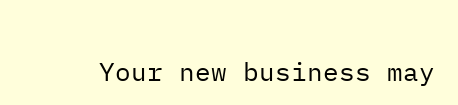Your new business may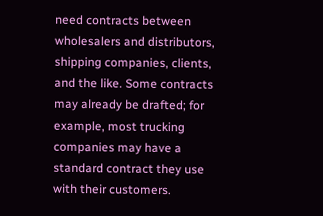need contracts between wholesalers and distributors, shipping companies, clients, and the like. Some contracts may already be drafted; for example, most trucking companies may have a standard contract they use with their customers.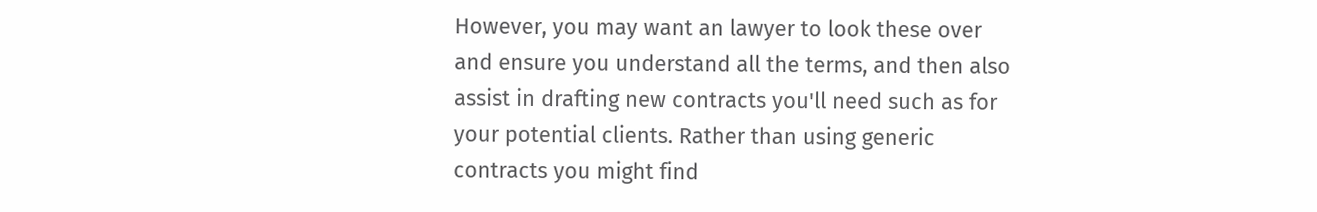However, you may want an lawyer to look these over and ensure you understand all the terms, and then also assist in drafting new contracts you'll need such as for your potential clients. Rather than using generic contracts you might find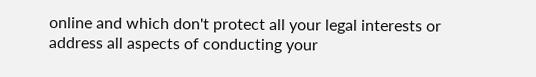online and which don't protect all your legal interests or address all aspects of conducting your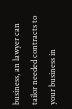business, an lawyer can tailor needed contracts to your business in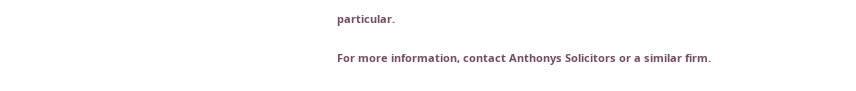particular.

For more information, contact Anthonys Solicitors or a similar firm.